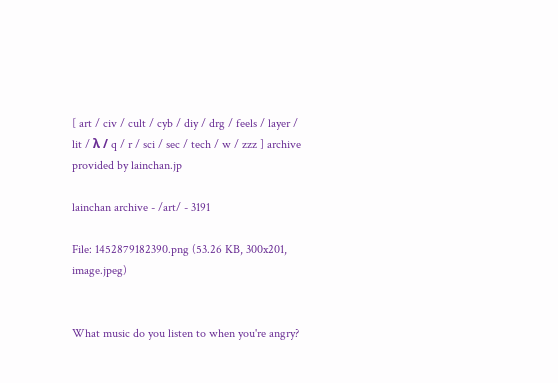[ art / civ / cult / cyb / diy / drg / feels / layer / lit / λ / q / r / sci / sec / tech / w / zzz ] archive provided by lainchan.jp

lainchan archive - /art/ - 3191

File: 1452879182390.png (53.26 KB, 300x201, image.jpeg)


What music do you listen to when you're angry?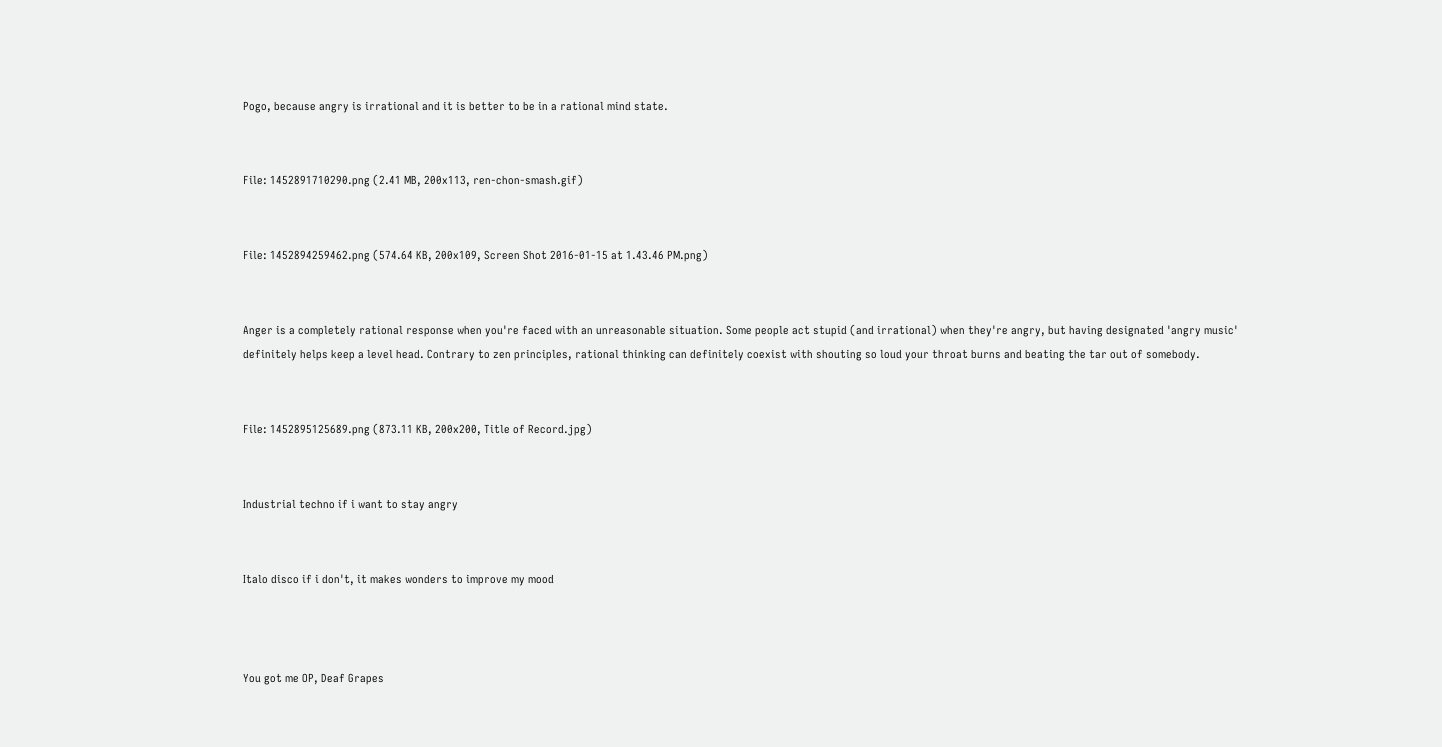Pogo, because angry is irrational and it is better to be in a rational mind state.


File: 1452891710290.png (2.41 MB, 200x113, ren-chon-smash.gif)


File: 1452894259462.png (574.64 KB, 200x109, Screen Shot 2016-01-15 at 1.43.46 PM.png)


Anger is a completely rational response when you're faced with an unreasonable situation. Some people act stupid (and irrational) when they're angry, but having designated 'angry music' definitely helps keep a level head. Contrary to zen principles, rational thinking can definitely coexist with shouting so loud your throat burns and beating the tar out of somebody.


File: 1452895125689.png (873.11 KB, 200x200, Title of Record.jpg)


Industrial techno if i want to stay angry


Italo disco if i don't, it makes wonders to improve my mood



You got me OP, Deaf Grapes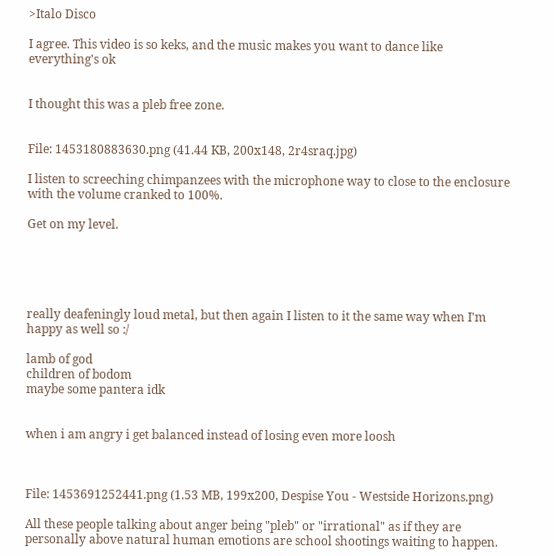>Italo Disco

I agree. This video is so keks, and the music makes you want to dance like everything's ok


I thought this was a pleb free zone.


File: 1453180883630.png (41.44 KB, 200x148, 2r4sraq.jpg)

I listen to screeching chimpanzees with the microphone way to close to the enclosure with the volume cranked to 100%.

Get on my level.





really deafeningly loud metal, but then again I listen to it the same way when I'm happy as well so :/

lamb of god
children of bodom
maybe some pantera idk


when i am angry i get balanced instead of losing even more loosh



File: 1453691252441.png (1.53 MB, 199x200, Despise You - Westside Horizons.png)

All these people talking about anger being "pleb" or "irrational" as if they are personally above natural human emotions are school shootings waiting to happen.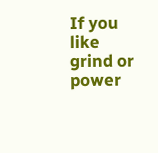If you like grind or power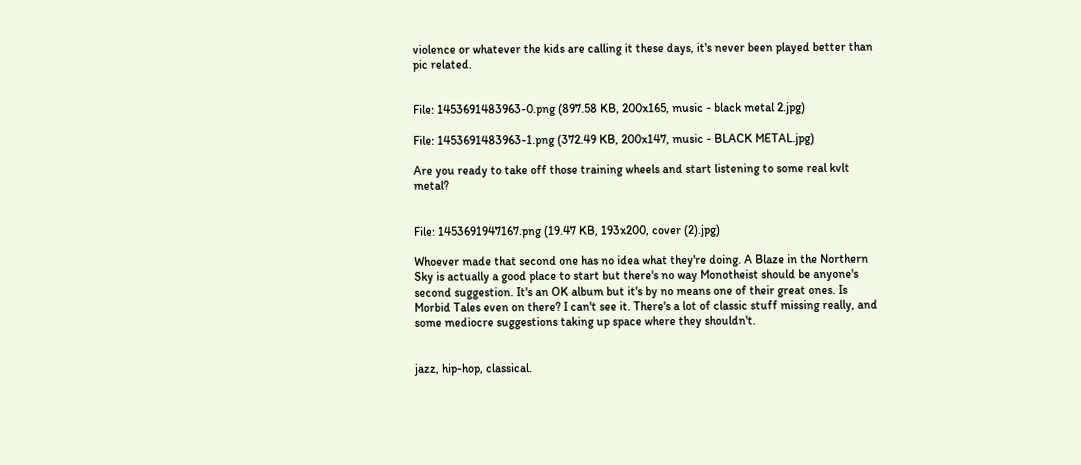violence or whatever the kids are calling it these days, it's never been played better than pic related.


File: 1453691483963-0.png (897.58 KB, 200x165, music - black metal 2.jpg)

File: 1453691483963-1.png (372.49 KB, 200x147, music - BLACK METAL.jpg)

Are you ready to take off those training wheels and start listening to some real kvlt metal?


File: 1453691947167.png (19.47 KB, 193x200, cover (2).jpg)

Whoever made that second one has no idea what they're doing. A Blaze in the Northern Sky is actually a good place to start but there's no way Monotheist should be anyone's second suggestion. It's an OK album but it's by no means one of their great ones. Is Morbid Tales even on there? I can't see it. There's a lot of classic stuff missing really, and some mediocre suggestions taking up space where they shouldn't.


jazz, hip-hop, classical.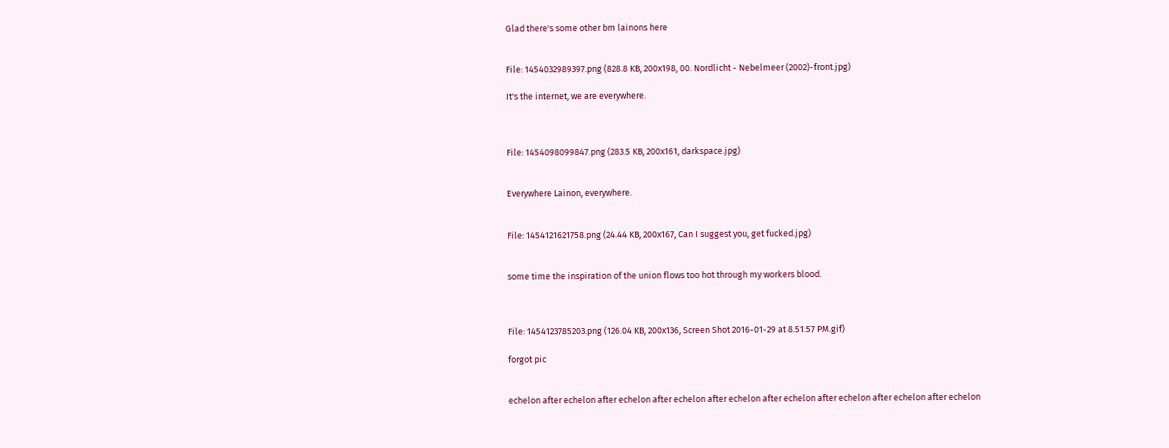Glad there's some other bm lainons here


File: 1454032989397.png (828.8 KB, 200x198, 00. Nordlicht - Nebelmeer (2002)-front.jpg)

It's the internet, we are everywhere.



File: 1454098099847.png (283.5 KB, 200x161, darkspace.jpg)


Everywhere Lainon, everywhere.


File: 1454121621758.png (24.44 KB, 200x167, Can I suggest you, get fucked.jpg)


some time the inspiration of the union flows too hot through my workers blood.



File: 1454123785203.png (126.04 KB, 200x136, Screen Shot 2016-01-29 at 8.51.57 PM.gif)

forgot pic


echelon after echelon after echelon after echelon after echelon after echelon after echelon after echelon after echelon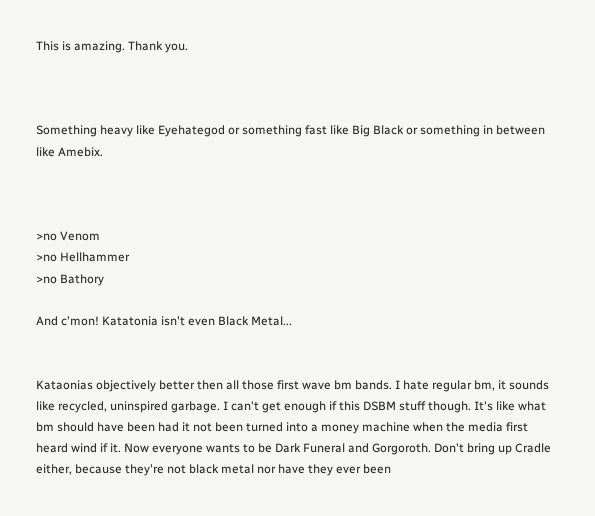This is amazing. Thank you.



Something heavy like Eyehategod or something fast like Big Black or something in between like Amebix.



>no Venom
>no Hellhammer
>no Bathory

And c'mon! Katatonia isn't even Black Metal...


Kataonias objectively better then all those first wave bm bands. I hate regular bm, it sounds like recycled, uninspired garbage. I can't get enough if this DSBM stuff though. It's like what bm should have been had it not been turned into a money machine when the media first heard wind if it. Now everyone wants to be Dark Funeral and Gorgoroth. Don't bring up Cradle either, because they're not black metal nor have they ever been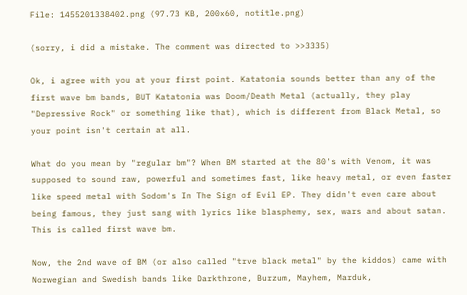File: 1455201338402.png (97.73 KB, 200x60, notitle.png)

(sorry, i did a mistake. The comment was directed to >>3335)

Ok, i agree with you at your first point. Katatonia sounds better than any of the first wave bm bands, BUT Katatonia was Doom/Death Metal (actually, they play "Depressive Rock" or something like that), which is different from Black Metal, so your point isn't certain at all.

What do you mean by "regular bm"? When BM started at the 80's with Venom, it was supposed to sound raw, powerful and sometimes fast, like heavy metal, or even faster like speed metal with Sodom's In The Sign of Evil EP. They didn't even care about being famous, they just sang with lyrics like blasphemy, sex, wars and about satan. This is called first wave bm.

Now, the 2nd wave of BM (or also called "trve black metal" by the kiddos) came with Norwegian and Swedish bands like Darkthrone, Burzum, Mayhem, Marduk,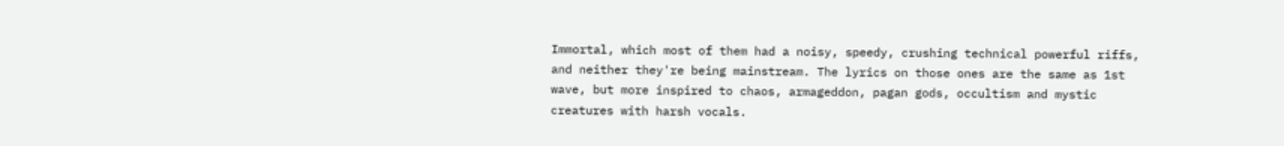Immortal, which most of them had a noisy, speedy, crushing technical powerful riffs, and neither they're being mainstream. The lyrics on those ones are the same as 1st wave, but more inspired to chaos, armageddon, pagan gods, occultism and mystic creatures with harsh vocals.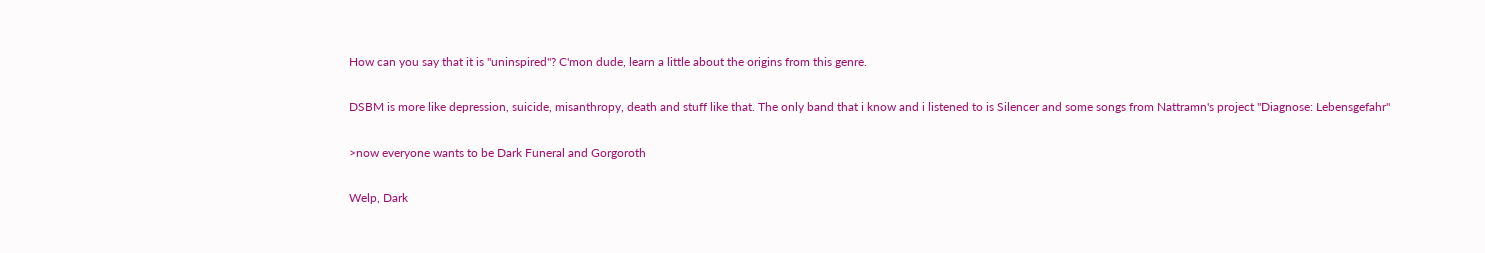How can you say that it is "uninspired"? C'mon dude, learn a little about the origins from this genre.

DSBM is more like depression, suicide, misanthropy, death and stuff like that. The only band that i know and i listened to is Silencer and some songs from Nattramn's project "Diagnose: Lebensgefahr"

>now everyone wants to be Dark Funeral and Gorgoroth

Welp, Dark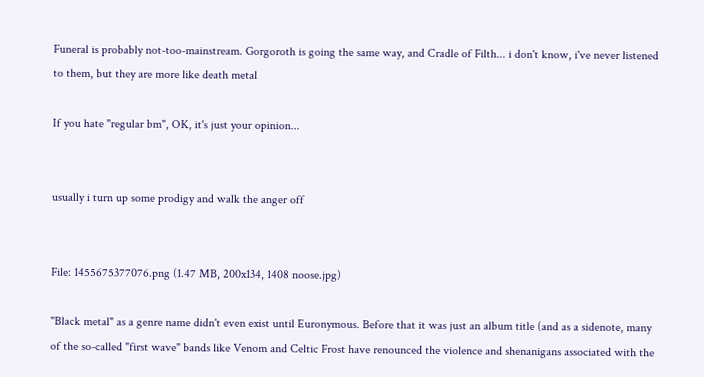Funeral is probably not-too-mainstream. Gorgoroth is going the same way, and Cradle of Filth... i don't know, i've never listened to them, but they are more like death metal

If you hate "regular bm", OK, it's just your opinion...


usually i turn up some prodigy and walk the anger off


File: 1455675377076.png (1.47 MB, 200x134, 1408 noose.jpg)

"Black metal" as a genre name didn't even exist until Euronymous. Before that it was just an album title (and as a sidenote, many of the so-called "first wave" bands like Venom and Celtic Frost have renounced the violence and shenanigans associated with the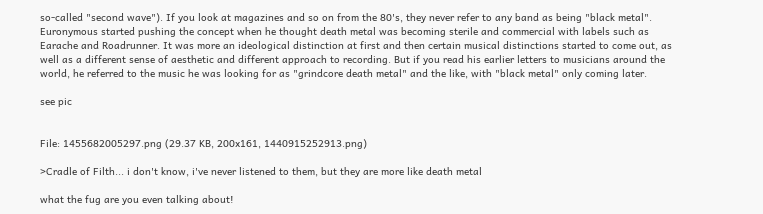so-called "second wave"). If you look at magazines and so on from the 80's, they never refer to any band as being "black metal". Euronymous started pushing the concept when he thought death metal was becoming sterile and commercial with labels such as Earache and Roadrunner. It was more an ideological distinction at first and then certain musical distinctions started to come out, as well as a different sense of aesthetic and different approach to recording. But if you read his earlier letters to musicians around the world, he referred to the music he was looking for as "grindcore death metal" and the like, with "black metal" only coming later.

see pic


File: 1455682005297.png (29.37 KB, 200x161, 1440915252913.png)

>Cradle of Filth... i don't know, i've never listened to them, but they are more like death metal

what the fug are you even talking about!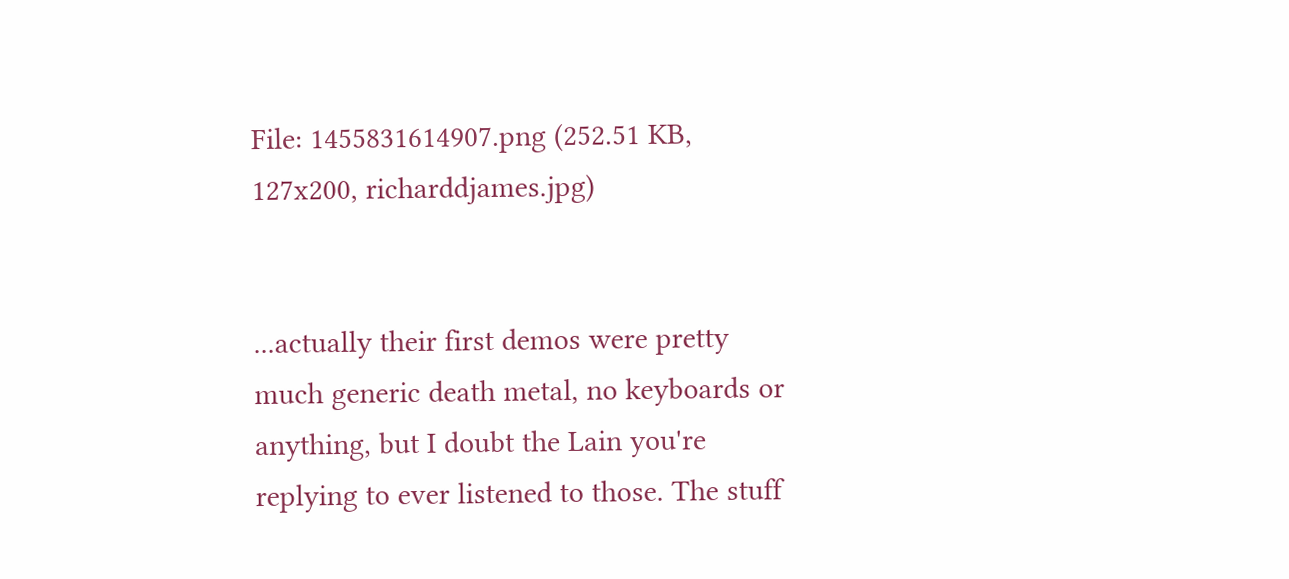File: 1455831614907.png (252.51 KB, 127x200, richarddjames.jpg)


...actually their first demos were pretty much generic death metal, no keyboards or anything, but I doubt the Lain you're replying to ever listened to those. The stuff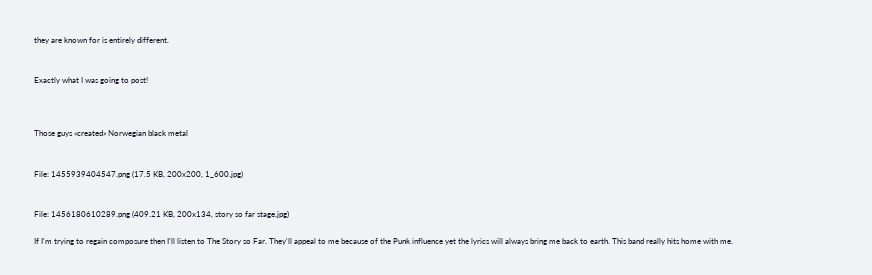they are known for is entirely different.


Exactly what I was going to post!



Those guys «created» Norwegian black metal


File: 1455939404547.png (17.5 KB, 200x200, 1_600.jpg)


File: 1456180610289.png (409.21 KB, 200x134, story so far stage.jpg)

If I'm trying to regain composure then I'll listen to The Story so Far. They'll appeal to me because of the Punk influence yet the lyrics will always bring me back to earth. This band really hits home with me.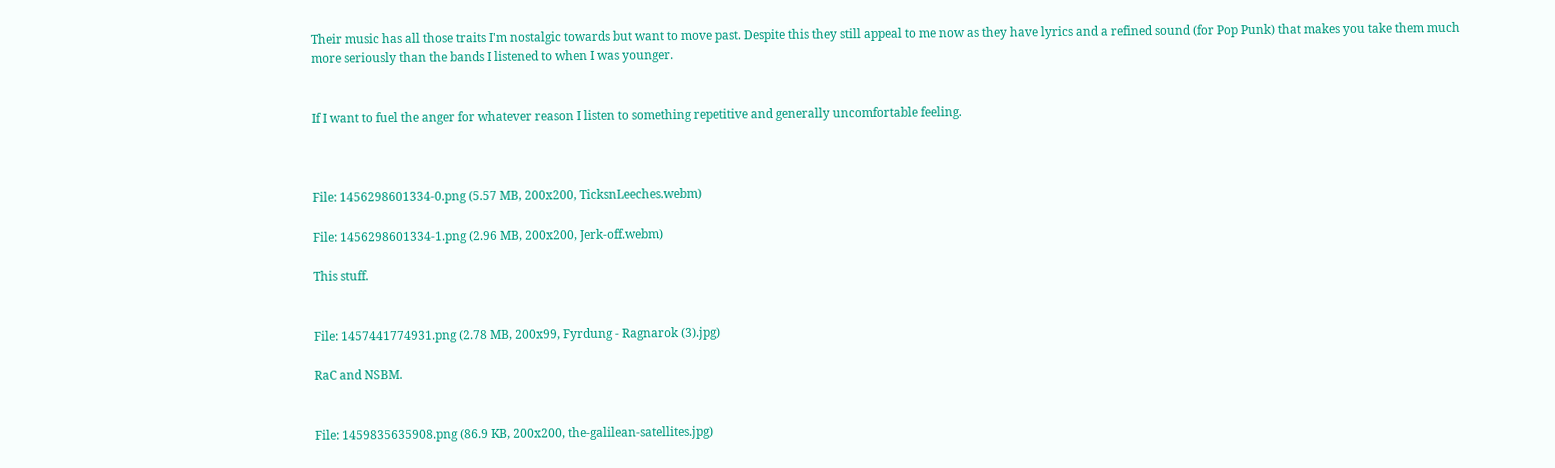Their music has all those traits I'm nostalgic towards but want to move past. Despite this they still appeal to me now as they have lyrics and a refined sound (for Pop Punk) that makes you take them much more seriously than the bands I listened to when I was younger.


If I want to fuel the anger for whatever reason I listen to something repetitive and generally uncomfortable feeling.



File: 1456298601334-0.png (5.57 MB, 200x200, TicksnLeeches.webm)

File: 1456298601334-1.png (2.96 MB, 200x200, Jerk-off.webm)

This stuff.


File: 1457441774931.png (2.78 MB, 200x99, Fyrdung - Ragnarok (3).jpg)

RaC and NSBM.


File: 1459835635908.png (86.9 KB, 200x200, the-galilean-satellites.jpg)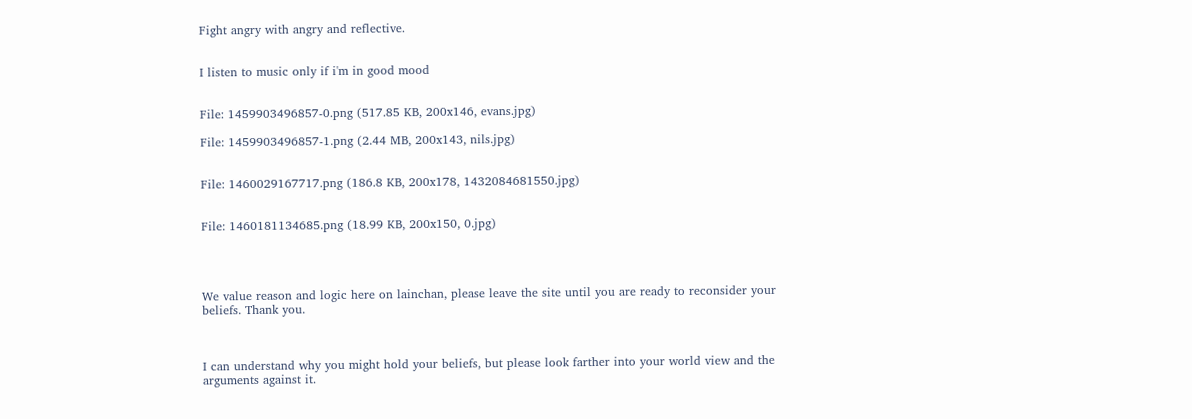Fight angry with angry and reflective.


I listen to music only if i'm in good mood


File: 1459903496857-0.png (517.85 KB, 200x146, evans.jpg)

File: 1459903496857-1.png (2.44 MB, 200x143, nils.jpg)


File: 1460029167717.png (186.8 KB, 200x178, 1432084681550.jpg)


File: 1460181134685.png (18.99 KB, 200x150, 0.jpg)




We value reason and logic here on lainchan, please leave the site until you are ready to reconsider your beliefs. Thank you.



I can understand why you might hold your beliefs, but please look farther into your world view and the arguments against it.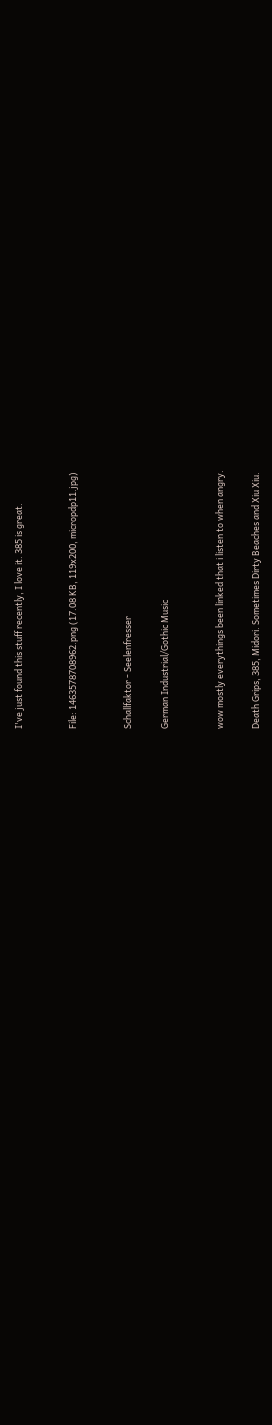I've just found this stuff recently, I love it. 385 is great.


File: 1463578708962.png (17.08 KB, 119x200, micropdp11.jpg)


Schallfaktor - Seelenfresser

German Industrial/Gothic Music


wow mostly everythings been linked that i listen to when angry.

Death Grips, 385, Midori. Sometimes Dirty Beaches and Xiu Xiu.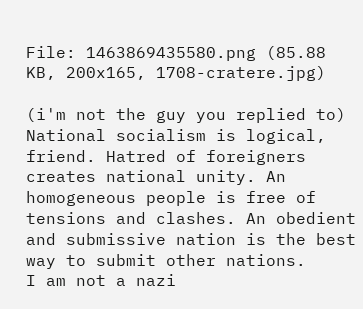File: 1463869435580.png (85.88 KB, 200x165, 1708-cratere.jpg)

(i'm not the guy you replied to)
National socialism is logical, friend. Hatred of foreigners creates national unity. An homogeneous people is free of tensions and clashes. An obedient and submissive nation is the best way to submit other nations.
I am not a nazi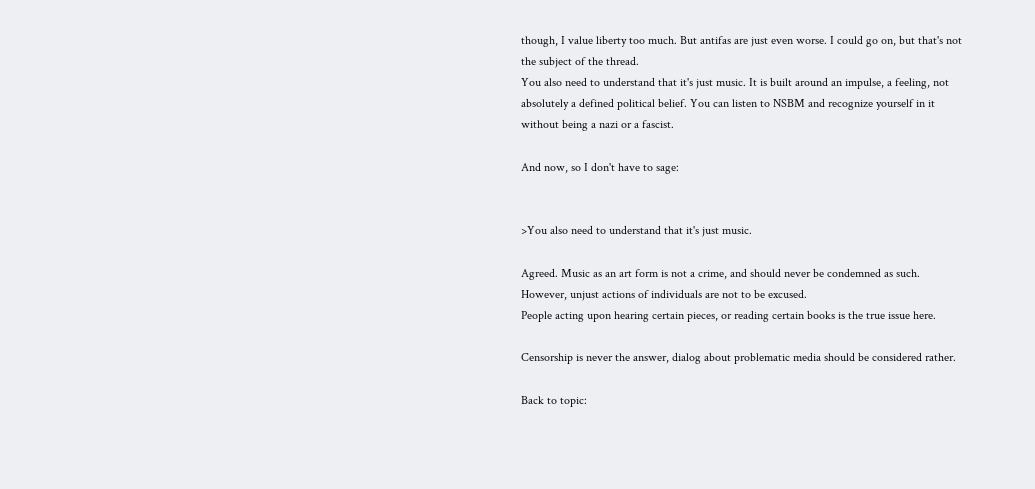though, I value liberty too much. But antifas are just even worse. I could go on, but that's not the subject of the thread.
You also need to understand that it's just music. It is built around an impulse, a feeling, not absolutely a defined political belief. You can listen to NSBM and recognize yourself in it without being a nazi or a fascist.

And now, so I don't have to sage:


>You also need to understand that it's just music.

Agreed. Music as an art form is not a crime, and should never be condemned as such.
However, unjust actions of individuals are not to be excused.
People acting upon hearing certain pieces, or reading certain books is the true issue here.

Censorship is never the answer, dialog about problematic media should be considered rather.

Back to topic: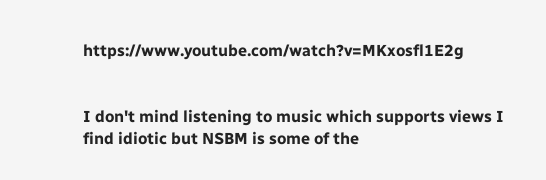https://www.youtube.com/watch?v=MKxosfl1E2g


I don't mind listening to music which supports views I find idiotic but NSBM is some of the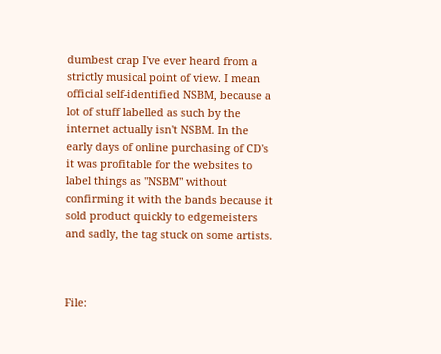dumbest crap I've ever heard from a strictly musical point of view. I mean official self-identified NSBM, because a lot of stuff labelled as such by the internet actually isn't NSBM. In the early days of online purchasing of CD's it was profitable for the websites to label things as "NSBM" without confirming it with the bands because it sold product quickly to edgemeisters and sadly, the tag stuck on some artists.



File: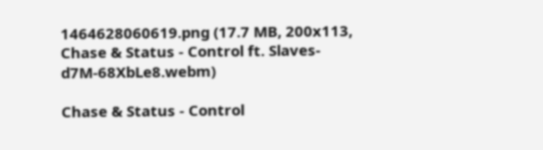1464628060619.png (17.7 MB, 200x113, Chase & Status - Control ft. Slaves-d7M-68XbLe8.webm)

Chase & Status - Control